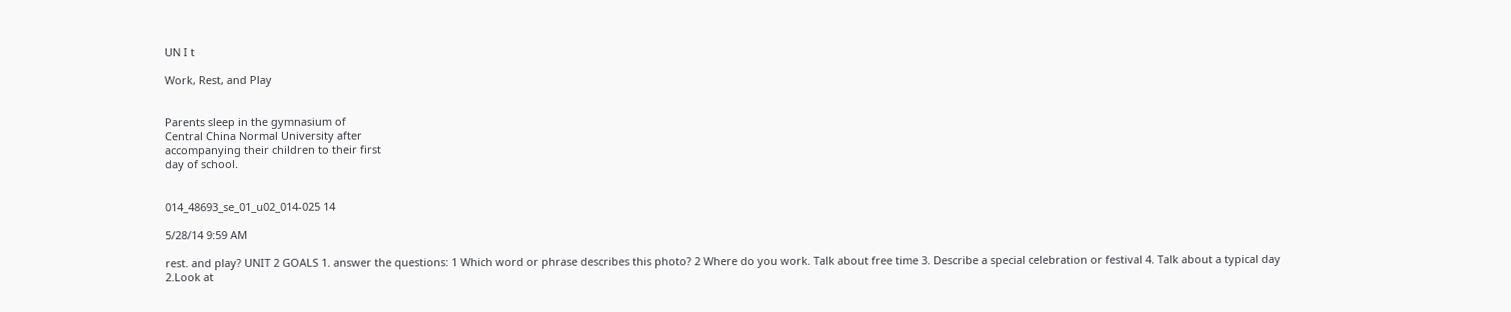UN I t

Work, Rest, and Play


Parents sleep in the gymnasium of
Central China Normal University after
accompanying their children to their first
day of school.


014_48693_se_01_u02_014-025 14

5/28/14 9:59 AM

rest. and play? UNIT 2 GOALS 1. answer the questions: 1 Which word or phrase describes this photo? 2 Where do you work. Talk about free time 3. Describe a special celebration or festival 4. Talk about a typical day 2.Look at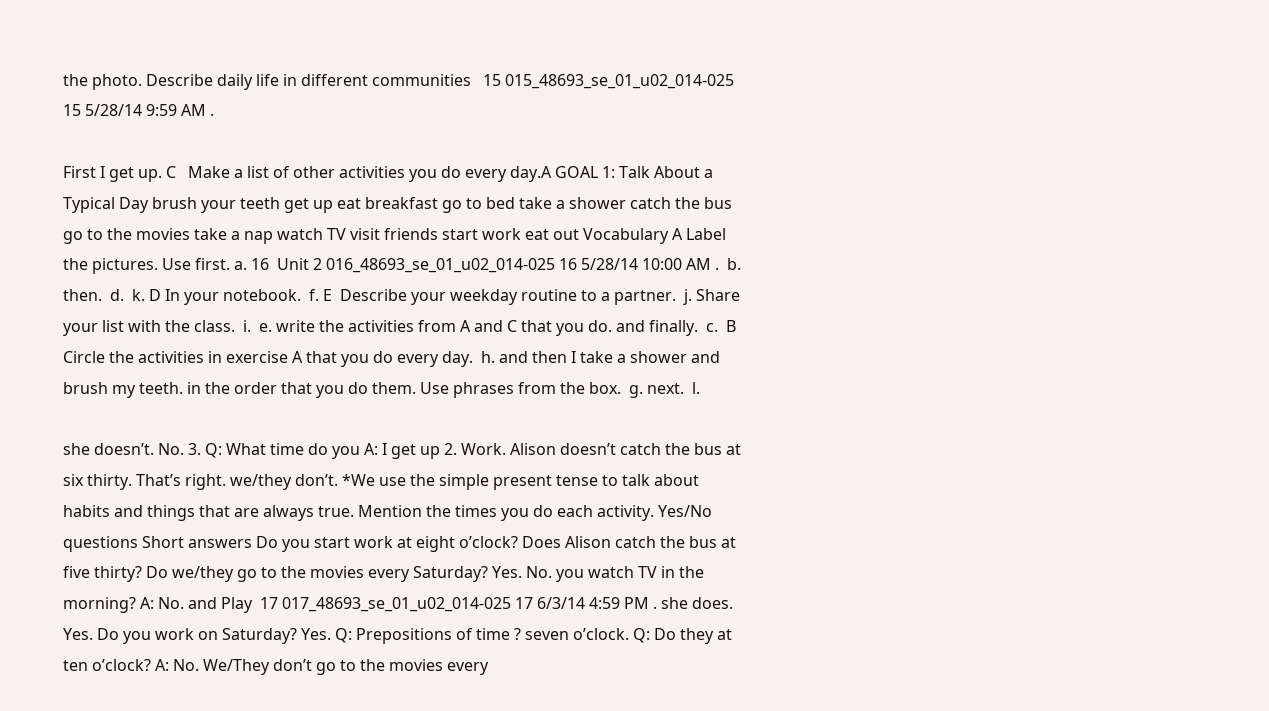the photo. Describe daily life in different communities   15 015_48693_se_01_u02_014-025 15 5/28/14 9:59 AM .

First I get up. C   Make a list of other activities you do every day.A GOAL 1: Talk About a Typical Day brush your teeth get up eat breakfast go to bed take a shower catch the bus go to the movies take a nap watch TV visit friends start work eat out Vocabulary A Label the pictures. Use first. a. 16  Unit 2 016_48693_se_01_u02_014-025 16 5/28/14 10:00 AM .  b. then.  d.  k. D In your notebook.  f. E  Describe your weekday routine to a partner.  j. Share your list with the class.  i.  e. write the activities from A and C that you do. and finally.  c.  B Circle the activities in exercise A that you do every day.  h. and then I take a shower and brush my teeth. in the order that you do them. Use phrases from the box.  g. next.  l.

she doesn’t. No. 3. Q: What time do you A: I get up 2. Work. Alison doesn’t catch the bus at six thirty. That’s right. we/they don’t. *We use the simple present tense to talk about habits and things that are always true. Mention the times you do each activity. Yes/No questions Short answers Do you start work at eight o’clock? Does Alison catch the bus at five thirty? Do we/they go to the movies every Saturday? Yes. No. you watch TV in the morning? A: No. and Play  17 017_48693_se_01_u02_014-025 17 6/3/14 4:59 PM . she does. Yes. Do you work on Saturday? Yes. Q: Prepositions of time ? seven o’clock. Q: Do they at ten o’clock? A: No. We/They don’t go to the movies every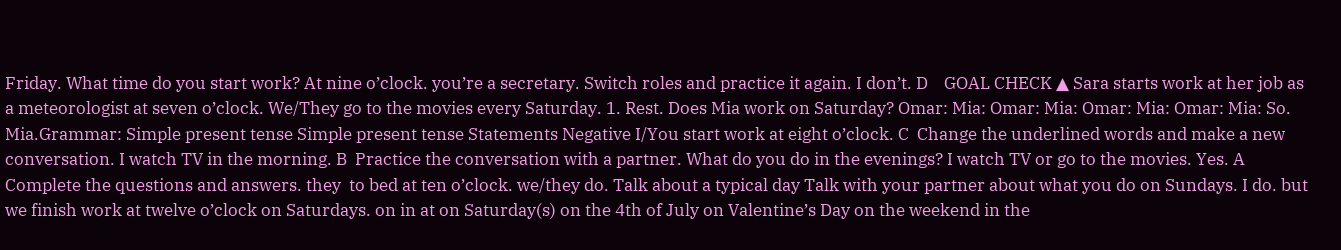Friday. What time do you start work? At nine o’clock. you’re a secretary. Switch roles and practice it again. I don’t. D    GOAL CHECK ▲ Sara starts work at her job as a meteorologist at seven o’clock. We/They go to the movies every Saturday. 1. Rest. Does Mia work on Saturday? Omar: Mia: Omar: Mia: Omar: Mia: Omar: Mia: So. Mia.Grammar: Simple present tense Simple present tense Statements Negative I/You start work at eight o’clock. C  Change the underlined words and make a new conversation. I watch TV in the morning. B  Practice the conversation with a partner. What do you do in the evenings? I watch TV or go to the movies. Yes. A Complete the questions and answers. they  to bed at ten o’clock. we/they do. Talk about a typical day Talk with your partner about what you do on Sundays. I do. but we finish work at twelve o’clock on Saturdays. on in at on Saturday(s) on the 4th of July on Valentine’s Day on the weekend in the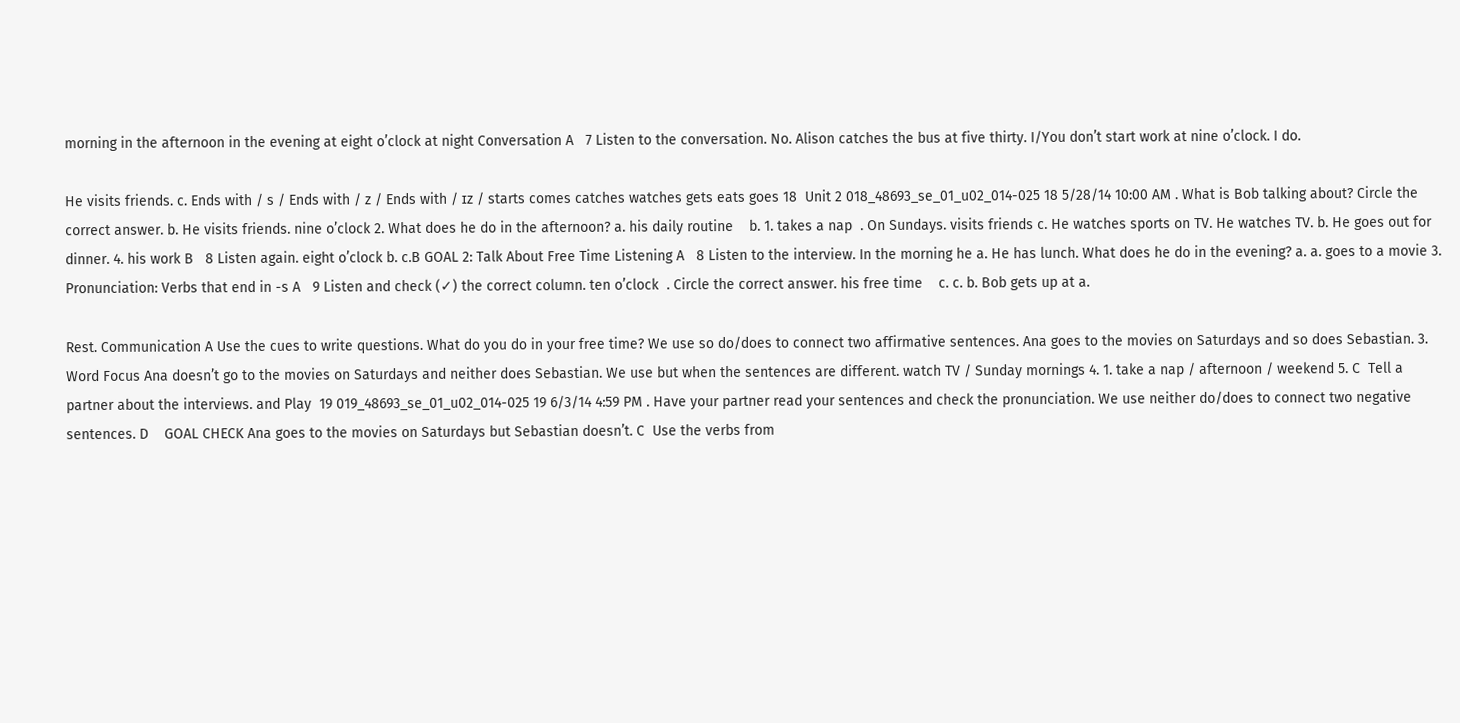morning in the afternoon in the evening at eight o’clock at night Conversation A   7 Listen to the conversation. No. Alison catches the bus at five thirty. I/You don’t start work at nine o’clock. I do.

He visits friends. c. Ends with / s / Ends with / z / Ends with / ɪz / starts comes catches watches gets eats goes 18  Unit 2 018_48693_se_01_u02_014-025 18 5/28/14 10:00 AM . What is Bob talking about? Circle the correct answer. b. He visits friends. nine o’clock 2. What does he do in the afternoon? a. his daily routine    b. 1. takes a nap  . On Sundays. visits friends c. He watches sports on TV. He watches TV. b. He goes out for dinner. 4. his work B   8 Listen again. eight o’clock b. c.B GOAL 2: Talk About Free Time Listening A   8 Listen to the interview. In the morning he a. He has lunch. What does he do in the evening? a. a. goes to a movie 3. Pronunciation: Verbs that end in -s A   9 Listen and check (✓) the correct column. ten o’clock  . Circle the correct answer. his free time    c. c. b. Bob gets up at a.

Rest. Communication A Use the cues to write questions. What do you do in your free time? We use so do/does to connect two affirmative sentences. Ana goes to the movies on Saturdays and so does Sebastian. 3. Word Focus Ana doesn’t go to the movies on Saturdays and neither does Sebastian. We use but when the sentences are different. watch TV / Sunday mornings 4. 1. take a nap / afternoon / weekend 5. C  Tell a partner about the interviews. and Play  19 019_48693_se_01_u02_014-025 19 6/3/14 4:59 PM . Have your partner read your sentences and check the pronunciation. We use neither do/does to connect two negative sentences. D    GOAL CHECK Ana goes to the movies on Saturdays but Sebastian doesn’t. C  Use the verbs from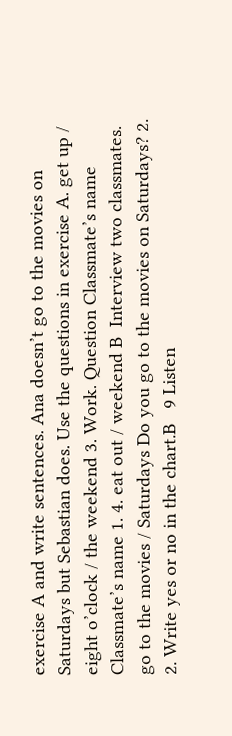exercise A and write sentences. Ana doesn’t go to the movies on Saturdays but Sebastian does. Use the questions in exercise A. get up / eight o’clock / the weekend 3. Work. Question Classmate’s name Classmate’s name 1. 4. eat out / weekend B  Interview two classmates. go to the movies / Saturdays Do you go to the movies on Saturdays? 2. 2. Write yes or no in the chart.B   9 Listen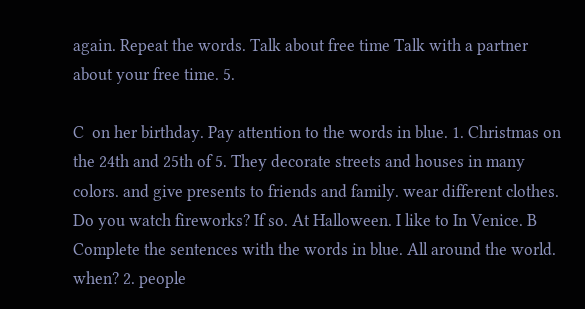again. Repeat the words. Talk about free time Talk with a partner about your free time. 5.

C  on her birthday. Pay attention to the words in blue. 1. Christmas on the 24th and 25th of 5. They decorate streets and houses in many colors. and give presents to friends and family. wear different clothes. Do you watch fireworks? If so. At Halloween. I like to In Venice. B Complete the sentences with the words in blue. All around the world. when? 2. people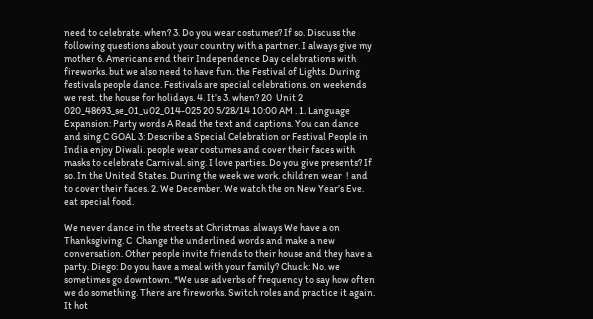need to celebrate. when? 3. Do you wear costumes? If so. Discuss the following questions about your country with a partner. I always give my mother 6. Americans end their Independence Day celebrations with fireworks. but we also need to have fun. the Festival of Lights. During festivals people dance. Festivals are special celebrations. on weekends we rest. the house for holidays. 4. It’s 3. when? 20  Unit 2 020_48693_se_01_u02_014-025 20 5/28/14 10:00 AM . 1. Language Expansion: Party words A Read the text and captions. You can dance and sing.C GOAL 3: Describe a Special Celebration or Festival People in India enjoy Diwali. people wear costumes and cover their faces with masks to celebrate Carnival. sing. I love parties. Do you give presents? If so. In the United States. During the week we work. children wear  ! and to cover their faces. 2. We December. We watch the on New Year’s Eve. eat special food.

We never dance in the streets at Christmas. always We have a on Thanksgiving. C  Change the underlined words and make a new conversation. Other people invite friends to their house and they have a party. Diego: Do you have a meal with your family? Chuck: No. we sometimes go downtown. *We use adverbs of frequency to say how often we do something. There are fireworks. Switch roles and practice it again. It hot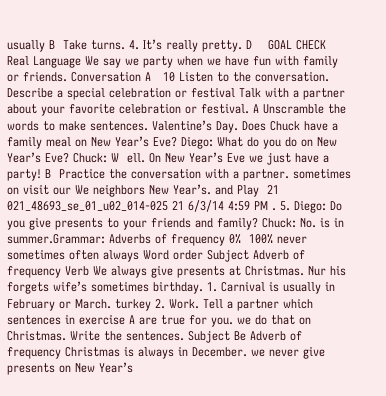usually B  Take turns. 4. It’s really pretty. D    GOAL CHECK Real Language We say we party when we have fun with family or friends. Conversation A   10 Listen to the conversation. Describe a special celebration or festival Talk with a partner about your favorite celebration or festival. A Unscramble the words to make sentences. Valentine’s Day. Does Chuck have a family meal on New Year’s Eve? Diego: What do you do on New Year’s Eve? Chuck: W  ell. On New Year’s Eve we just have a party! B  Practice the conversation with a partner. sometimes on visit our We neighbors New Year’s. and Play  21 021_48693_se_01_u02_014-025 21 6/3/14 4:59 PM . 5. Diego: Do you give presents to your friends and family? Chuck: No. is in summer.Grammar: Adverbs of frequency 0%  100% never sometimes often always Word order Subject Adverb of frequency Verb We always give presents at Christmas. Nur his forgets wife’s sometimes birthday. 1. Carnival is usually in February or March. turkey 2. Work. Tell a partner which sentences in exercise A are true for you. we do that on Christmas. Write the sentences. Subject Be Adverb of frequency Christmas is always in December. we never give presents on New Year’s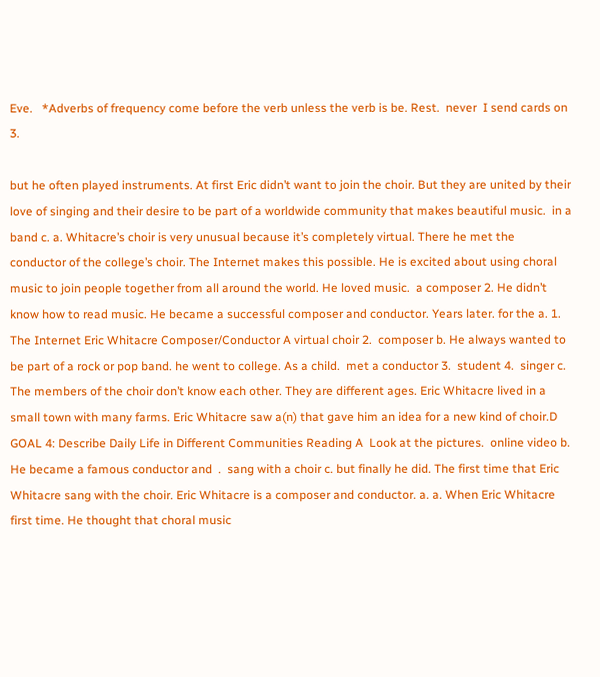Eve.   *Adverbs of frequency come before the verb unless the verb is be. Rest.  never  I send cards on 3.

but he often played instruments. At first Eric didn’t want to join the choir. But they are united by their love of singing and their desire to be part of a worldwide community that makes beautiful music.  in a band c. a. Whitacre’s choir is very unusual because it’s completely virtual. There he met the conductor of the college’s choir. The Internet makes this possible. He is excited about using choral music to join people together from all around the world. He loved music.  a composer 2. He didn’t know how to read music. He became a successful composer and conductor. Years later. for the a. 1.  The Internet Eric Whitacre Composer/Conductor A virtual choir 2.  composer b. He always wanted to be part of a rock or pop band. he went to college. As a child.  met a conductor 3.  student 4.  singer c. The members of the choir don’t know each other. They are different ages. Eric Whitacre lived in a small town with many farms. Eric Whitacre saw a(n) that gave him an idea for a new kind of choir.D GOAL 4: Describe Daily Life in Different Communities Reading A  Look at the pictures.  online video b. He became a famous conductor and  .  sang with a choir c. but finally he did. The first time that Eric Whitacre sang with the choir. Eric Whitacre is a composer and conductor. a. a. When Eric Whitacre first time. He thought that choral music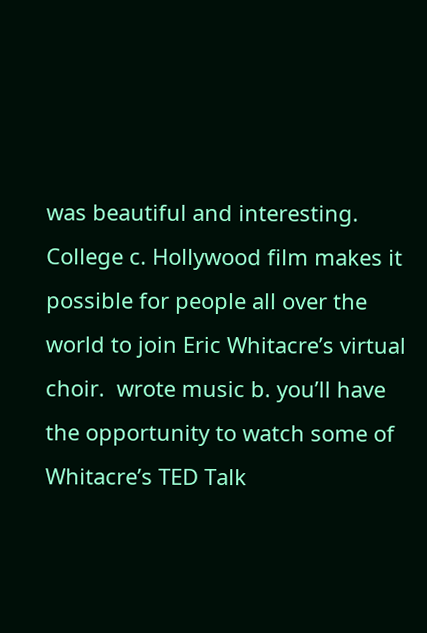was beautiful and interesting.  College c. Hollywood film makes it possible for people all over the world to join Eric Whitacre’s virtual choir.  wrote music b. you’ll have the opportunity to watch some of Whitacre’s TED Talk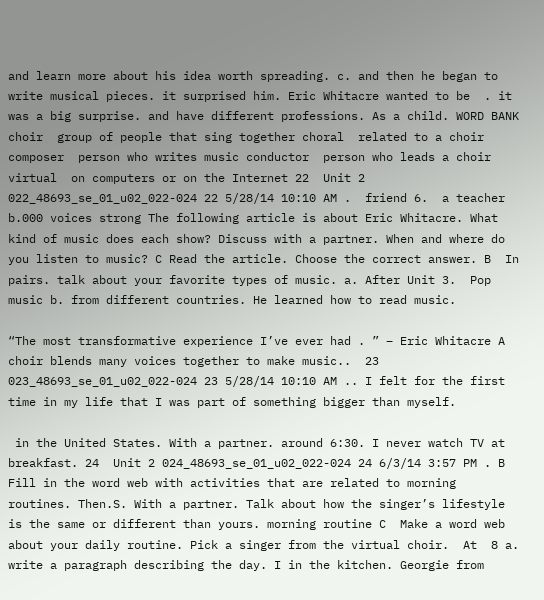and learn more about his idea worth spreading. c. and then he began to write musical pieces. it surprised him. Eric Whitacre wanted to be  . it was a big surprise. and have different professions. As a child. WORD BANK choir  group of people that sing together choral  related to a choir composer  person who writes music conductor  person who leads a choir virtual  on computers or on the Internet 22  Unit 2 022_48693_se_01_u02_022-024 22 5/28/14 10:10 AM .  friend 6.  a teacher b.000 voices strong The following article is about Eric Whitacre. What kind of music does each show? Discuss with a partner. When and where do you listen to music? C Read the article. Choose the correct answer. B  In pairs. talk about your favorite types of music. a. After Unit 3.  Pop music b. from different countries. He learned how to read music.

“The most transformative experience I’ve ever had . ” – Eric Whitacre A choir blends many voices together to make music..  23 023_48693_se_01_u02_022-024 23 5/28/14 10:10 AM .. I felt for the first time in my life that I was part of something bigger than myself.

 in the United States. With a partner. around 6:30. I never watch TV at breakfast. 24  Unit 2 024_48693_se_01_u02_022-024 24 6/3/14 3:57 PM . B Fill in the word web with activities that are related to morning routines. Then.S. With a partner. Talk about how the singer’s lifestyle is the same or different than yours. morning routine C  Make a word web about your daily routine. Pick a singer from the virtual choir.  At  8 a. write a paragraph describing the day. I in the kitchen. Georgie from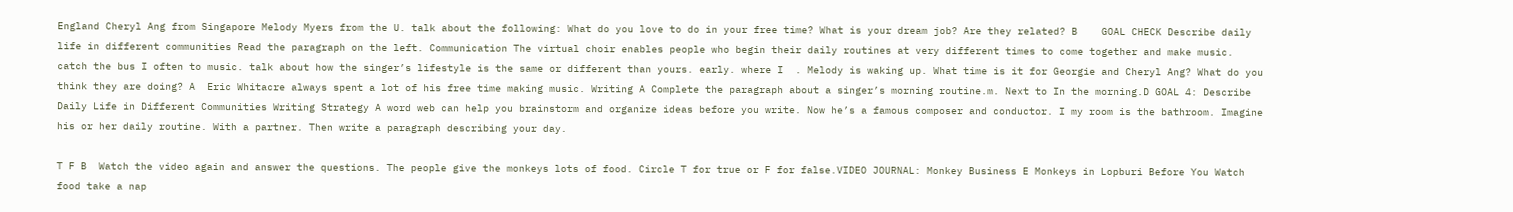England Cheryl Ang from Singapore Melody Myers from the U. talk about the following: What do you love to do in your free time? What is your dream job? Are they related? B    GOAL CHECK Describe daily life in different communities Read the paragraph on the left. Communication The virtual choir enables people who begin their daily routines at very different times to come together and make music. catch the bus I often to music. talk about how the singer’s lifestyle is the same or different than yours. early. where I  . Melody is waking up. What time is it for Georgie and Cheryl Ang? What do you think they are doing? A  Eric Whitacre always spent a lot of his free time making music. Writing A Complete the paragraph about a singer’s morning routine.m. Next to In the morning.D GOAL 4: Describe Daily Life in Different Communities Writing Strategy A word web can help you brainstorm and organize ideas before you write. Now he’s a famous composer and conductor. I my room is the bathroom. Imagine his or her daily routine. With a partner. Then write a paragraph describing your day.

T F B  Watch the video again and answer the questions. The people give the monkeys lots of food. Circle T for true or F for false.VIDEO JOURNAL: Monkey Business E Monkeys in Lopburi Before You Watch food take a nap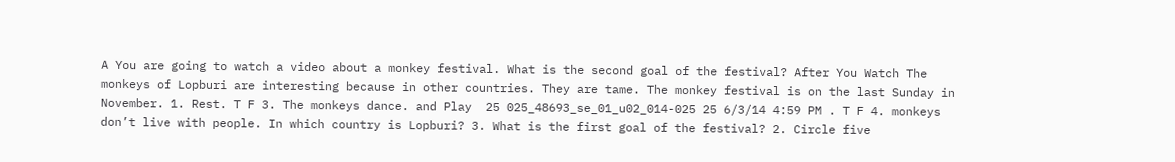A You are going to watch a video about a monkey festival. What is the second goal of the festival? After You Watch The monkeys of Lopburi are interesting because in other countries. They are tame. The monkey festival is on the last Sunday in November. 1. Rest. T F 3. The monkeys dance. and Play  25 025_48693_se_01_u02_014-025 25 6/3/14 4:59 PM . T F 4. monkeys don’t live with people. In which country is Lopburi? 3. What is the first goal of the festival? 2. Circle five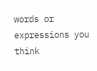words or expressions you think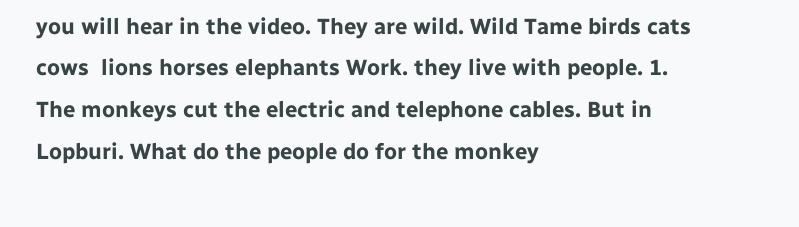you will hear in the video. They are wild. Wild Tame birds cats cows  lions horses elephants Work. they live with people. 1. The monkeys cut the electric and telephone cables. But in Lopburi. What do the people do for the monkey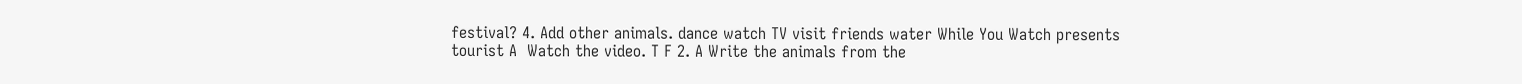festival? 4. Add other animals. dance watch TV visit friends water While You Watch presents tourist A  Watch the video. T F 2. A Write the animals from the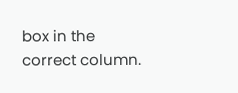box in the correct column.